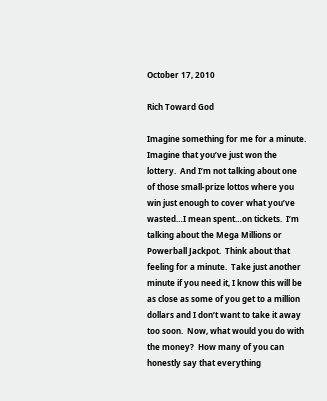October 17, 2010

Rich Toward God

Imagine something for me for a minute.  Imagine that you’ve just won the lottery.  And I’m not talking about one of those small-prize lottos where you win just enough to cover what you’ve wasted…I mean spent…on tickets.  I’m talking about the Mega Millions or Powerball Jackpot.  Think about that feeling for a minute.  Take just another minute if you need it, I know this will be as close as some of you get to a million dollars and I don’t want to take it away too soon.  Now, what would you do with the money?  How many of you can honestly say that everything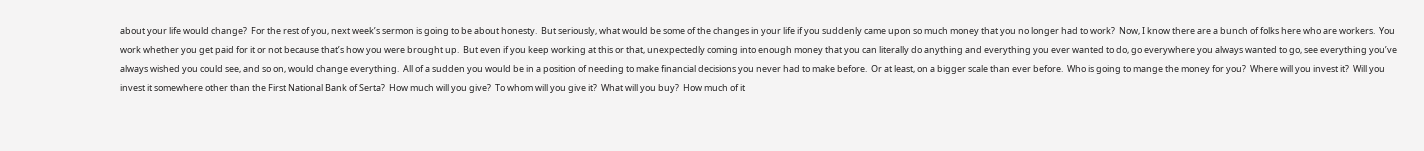about your life would change?  For the rest of you, next week’s sermon is going to be about honesty.  But seriously, what would be some of the changes in your life if you suddenly came upon so much money that you no longer had to work?  Now, I know there are a bunch of folks here who are workers.  You work whether you get paid for it or not because that’s how you were brought up.  But even if you keep working at this or that, unexpectedly coming into enough money that you can literally do anything and everything you ever wanted to do, go everywhere you always wanted to go, see everything you’ve always wished you could see, and so on, would change everything.  All of a sudden you would be in a position of needing to make financial decisions you never had to make before.  Or at least, on a bigger scale than ever before.  Who is going to mange the money for you?  Where will you invest it?  Will you invest it somewhere other than the First National Bank of Serta?  How much will you give?  To whom will you give it?  What will you buy?  How much of it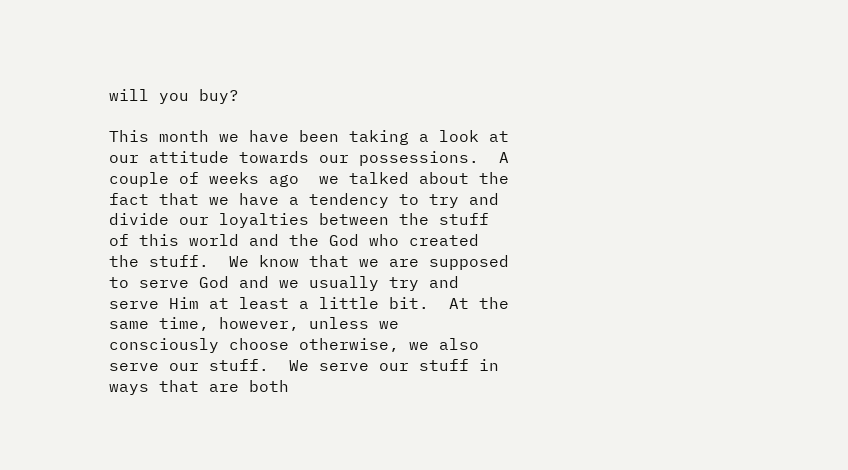will you buy?

This month we have been taking a look at our attitude towards our possessions.  A couple of weeks ago  we talked about the fact that we have a tendency to try and divide our loyalties between the stuff of this world and the God who created the stuff.  We know that we are supposed to serve God and we usually try and serve Him at least a little bit.  At the same time, however, unless we consciously choose otherwise, we also serve our stuff.  We serve our stuff in ways that are both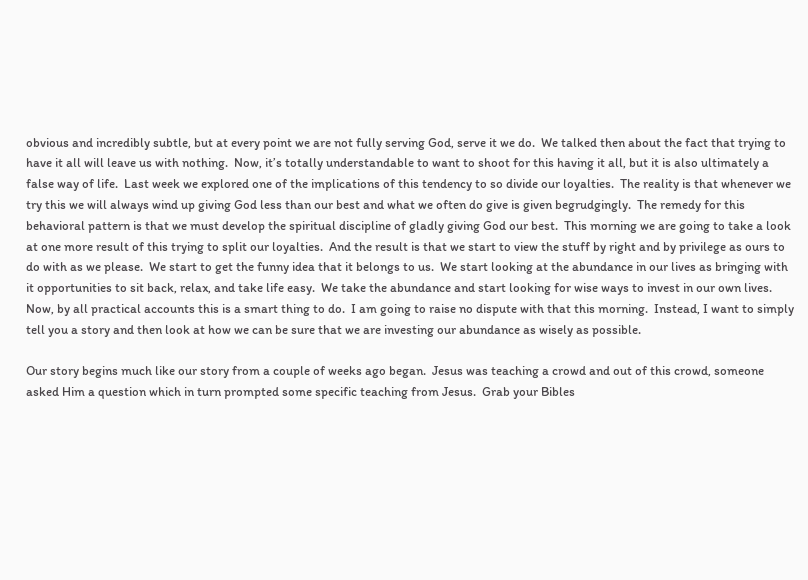obvious and incredibly subtle, but at every point we are not fully serving God, serve it we do.  We talked then about the fact that trying to have it all will leave us with nothing.  Now, it’s totally understandable to want to shoot for this having it all, but it is also ultimately a false way of life.  Last week we explored one of the implications of this tendency to so divide our loyalties.  The reality is that whenever we try this we will always wind up giving God less than our best and what we often do give is given begrudgingly.  The remedy for this behavioral pattern is that we must develop the spiritual discipline of gladly giving God our best.  This morning we are going to take a look at one more result of this trying to split our loyalties.  And the result is that we start to view the stuff by right and by privilege as ours to do with as we please.  We start to get the funny idea that it belongs to us.  We start looking at the abundance in our lives as bringing with it opportunities to sit back, relax, and take life easy.  We take the abundance and start looking for wise ways to invest in our own lives.  Now, by all practical accounts this is a smart thing to do.  I am going to raise no dispute with that this morning.  Instead, I want to simply tell you a story and then look at how we can be sure that we are investing our abundance as wisely as possible.

Our story begins much like our story from a couple of weeks ago began.  Jesus was teaching a crowd and out of this crowd, someone asked Him a question which in turn prompted some specific teaching from Jesus.  Grab your Bibles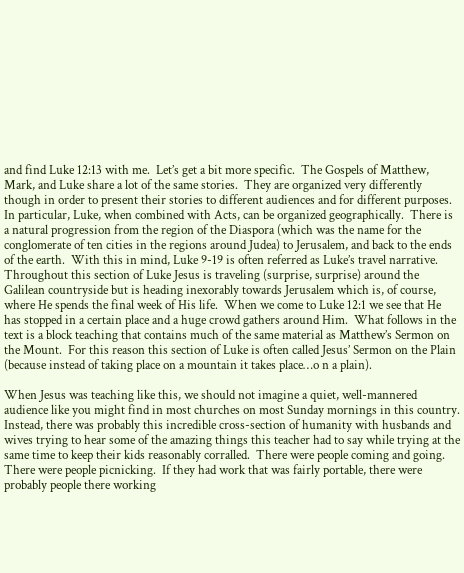and find Luke 12:13 with me.  Let’s get a bit more specific.  The Gospels of Matthew, Mark, and Luke share a lot of the same stories.  They are organized very differently though in order to present their stories to different audiences and for different purposes.  In particular, Luke, when combined with Acts, can be organized geographically.  There is a natural progression from the region of the Diaspora (which was the name for the conglomerate of ten cities in the regions around Judea) to Jerusalem, and back to the ends of the earth.  With this in mind, Luke 9-19 is often referred as Luke’s travel narrative.  Throughout this section of Luke Jesus is traveling (surprise, surprise) around the Galilean countryside but is heading inexorably towards Jerusalem which is, of course, where He spends the final week of His life.  When we come to Luke 12:1 we see that He has stopped in a certain place and a huge crowd gathers around Him.  What follows in the text is a block teaching that contains much of the same material as Matthew’s Sermon on the Mount.  For this reason this section of Luke is often called Jesus’ Sermon on the Plain (because instead of taking place on a mountain it takes place…o n a plain).

When Jesus was teaching like this, we should not imagine a quiet, well-mannered audience like you might find in most churches on most Sunday mornings in this country.   Instead, there was probably this incredible cross-section of humanity with husbands and wives trying to hear some of the amazing things this teacher had to say while trying at the same time to keep their kids reasonably corralled.  There were people coming and going.  There were people picnicking.  If they had work that was fairly portable, there were probably people there working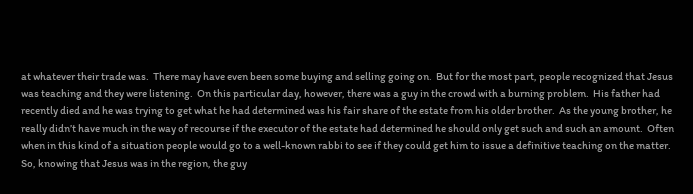at whatever their trade was.  There may have even been some buying and selling going on.  But for the most part, people recognized that Jesus was teaching and they were listening.  On this particular day, however, there was a guy in the crowd with a burning problem.  His father had recently died and he was trying to get what he had determined was his fair share of the estate from his older brother.  As the young brother, he really didn’t have much in the way of recourse if the executor of the estate had determined he should only get such and such an amount.  Often when in this kind of a situation people would go to a well-known rabbi to see if they could get him to issue a definitive teaching on the matter.  So, knowing that Jesus was in the region, the guy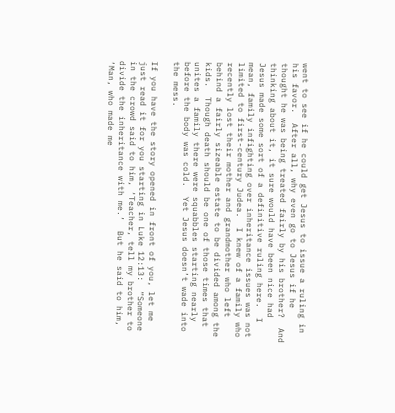went to see if he could get Jesus to issue a ruling in his favor.  After all, why even go to Jesus if he thought he was being treated fairly by his brother?  And thinking about it, it sure would have been nice had Jesus made some sort of a definitive ruling here.  I mean, family infighting over inheritance issues was not limited to first-century Judea.  I knew of a family who recently lost their mother and grandmother who left behind a fairly sizeable estate to be divided among the kids.  Though death should be one of those times that unites a family there were squabbles starting nearly before the body was cold.  Yet Jesus doesn’t wade into the mess.

If you have the story opened in front of you, let me just read it for you starting in Luke 12:13:  “Someone in the crowd said to him, ‘Teacher, tell my brother to divide the inheritance with me.’  But he said to him, ‘Man, who made me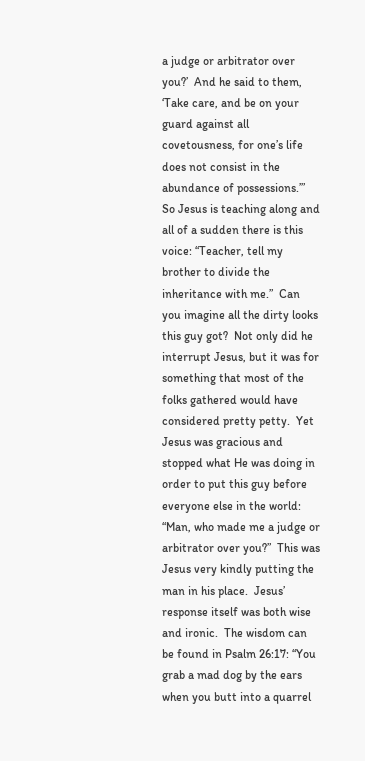a judge or arbitrator over you?’  And he said to them, ‘Take care, and be on your guard against all covetousness, for one’s life does not consist in the abundance of possessions.’”  So Jesus is teaching along and all of a sudden there is this voice: “Teacher, tell my brother to divide the inheritance with me.”  Can you imagine all the dirty looks this guy got?  Not only did he interrupt Jesus, but it was for something that most of the folks gathered would have considered pretty petty.  Yet Jesus was gracious and stopped what He was doing in order to put this guy before everyone else in the world: “Man, who made me a judge or arbitrator over you?”  This was Jesus very kindly putting the man in his place.  Jesus’ response itself was both wise and ironic.  The wisdom can be found in Psalm 26:17: “You grab a mad dog by the ears when you butt into a quarrel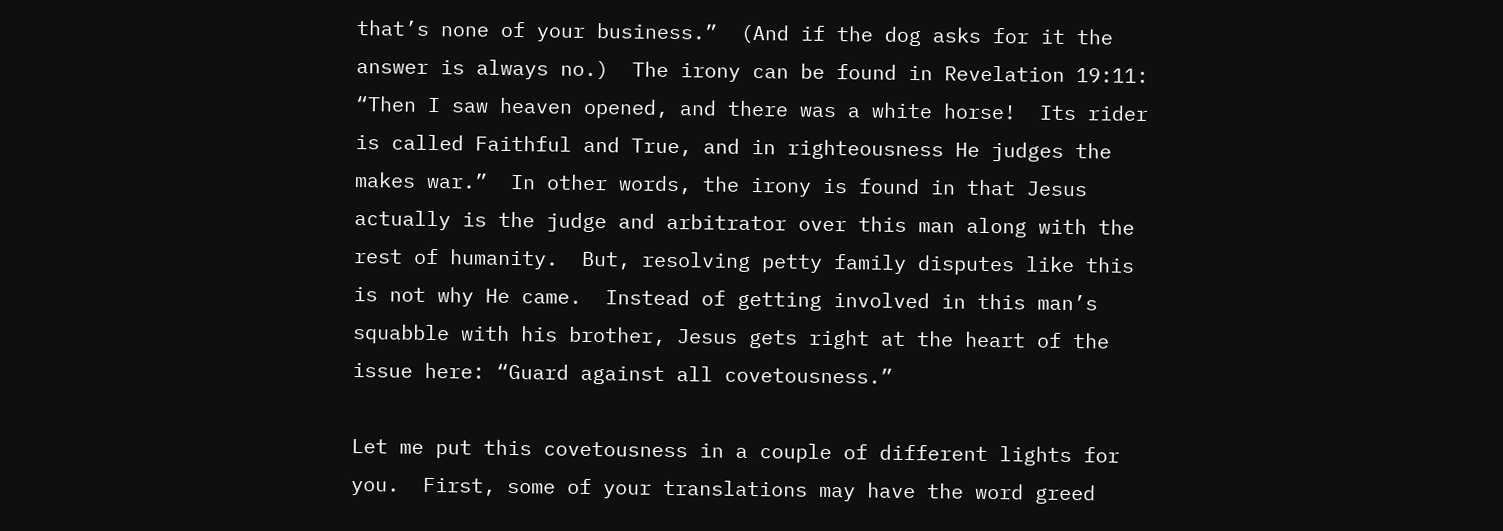that’s none of your business.”  (And if the dog asks for it the answer is always no.)  The irony can be found in Revelation 19:11: “Then I saw heaven opened, and there was a white horse!  Its rider is called Faithful and True, and in righteousness He judges the makes war.”  In other words, the irony is found in that Jesus actually is the judge and arbitrator over this man along with the rest of humanity.  But, resolving petty family disputes like this is not why He came.  Instead of getting involved in this man’s squabble with his brother, Jesus gets right at the heart of the issue here: “Guard against all covetousness.”

Let me put this covetousness in a couple of different lights for you.  First, some of your translations may have the word greed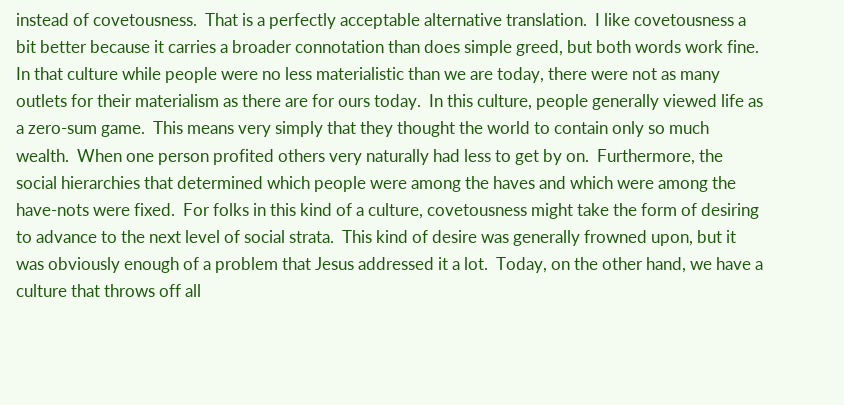instead of covetousness.  That is a perfectly acceptable alternative translation.  I like covetousness a bit better because it carries a broader connotation than does simple greed, but both words work fine.  In that culture while people were no less materialistic than we are today, there were not as many outlets for their materialism as there are for ours today.  In this culture, people generally viewed life as a zero-sum game.  This means very simply that they thought the world to contain only so much wealth.  When one person profited others very naturally had less to get by on.  Furthermore, the social hierarchies that determined which people were among the haves and which were among the have-nots were fixed.  For folks in this kind of a culture, covetousness might take the form of desiring to advance to the next level of social strata.  This kind of desire was generally frowned upon, but it was obviously enough of a problem that Jesus addressed it a lot.  Today, on the other hand, we have a culture that throws off all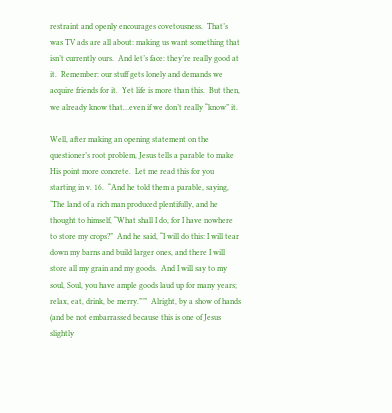restraint and openly encourages covetousness.  That’s was TV ads are all about: making us want something that isn’t currently ours.  And let’s face: they’re really good at it.  Remember: our stuff gets lonely and demands we acquire friends for it.  Yet life is more than this.  But then, we already know that…even if we don’t really “know” it.

Well, after making an opening statement on the questioner’s root problem, Jesus tells a parable to make His point more concrete.  Let me read this for you starting in v. 16.  “And he told them a parable, saying, ‘The land of a rich man produced plentifully, and he thought to himself, “What shall I do, for I have nowhere to store my crops?”  And he said, “I will do this: I will tear down my barns and build larger ones, and there I will store all my grain and my goods.  And I will say to my soul, Soul, you have ample goods laud up for many years; relax, eat, drink, be merry.”’”  Alright, by a show of hands (and be not embarrassed because this is one of Jesus slightly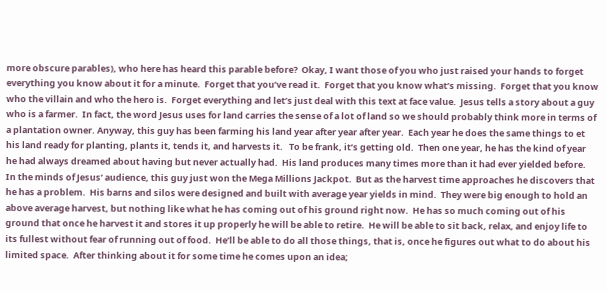more obscure parables), who here has heard this parable before?  Okay, I want those of you who just raised your hands to forget everything you know about it for a minute.  Forget that you’ve read it.  Forget that you know what’s missing.  Forget that you know who the villain and who the hero is.  Forget everything and let’s just deal with this text at face value.  Jesus tells a story about a guy who is a farmer.  In fact, the word Jesus uses for land carries the sense of a lot of land so we should probably think more in terms of a plantation owner. Anyway, this guy has been farming his land year after year after year.  Each year he does the same things to et his land ready for planting, plants it, tends it, and harvests it.   To be frank, it’s getting old.  Then one year, he has the kind of year he had always dreamed about having but never actually had.  His land produces many times more than it had ever yielded before.  In the minds of Jesus’ audience, this guy just won the Mega Millions Jackpot.  But as the harvest time approaches he discovers that he has a problem.  His barns and silos were designed and built with average year yields in mind.  They were big enough to hold an above average harvest, but nothing like what he has coming out of his ground right now.  He has so much coming out of his ground that once he harvest it and stores it up properly he will be able to retire.  He will be able to sit back, relax, and enjoy life to its fullest without fear of running out of food.  He’ll be able to do all those things, that is, once he figures out what to do about his limited space.  After thinking about it for some time he comes upon an idea;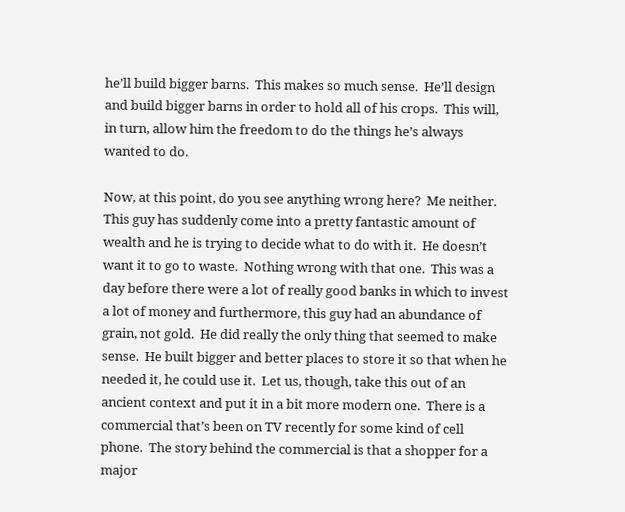he’ll build bigger barns.  This makes so much sense.  He’ll design and build bigger barns in order to hold all of his crops.  This will, in turn, allow him the freedom to do the things he’s always wanted to do.

Now, at this point, do you see anything wrong here?  Me neither.  This guy has suddenly come into a pretty fantastic amount of wealth and he is trying to decide what to do with it.  He doesn’t want it to go to waste.  Nothing wrong with that one.  This was a day before there were a lot of really good banks in which to invest a lot of money and furthermore, this guy had an abundance of grain, not gold.  He did really the only thing that seemed to make sense.  He built bigger and better places to store it so that when he needed it, he could use it.  Let us, though, take this out of an ancient context and put it in a bit more modern one.  There is a commercial that’s been on TV recently for some kind of cell phone.  The story behind the commercial is that a shopper for a major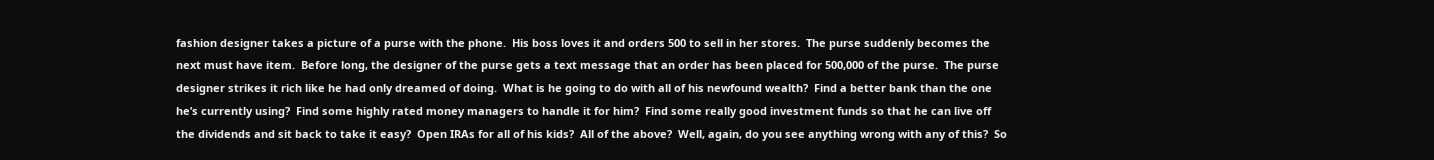fashion designer takes a picture of a purse with the phone.  His boss loves it and orders 500 to sell in her stores.  The purse suddenly becomes the next must have item.  Before long, the designer of the purse gets a text message that an order has been placed for 500,000 of the purse.  The purse designer strikes it rich like he had only dreamed of doing.  What is he going to do with all of his newfound wealth?  Find a better bank than the one he’s currently using?  Find some highly rated money managers to handle it for him?  Find some really good investment funds so that he can live off the dividends and sit back to take it easy?  Open IRAs for all of his kids?  All of the above?  Well, again, do you see anything wrong with any of this?  So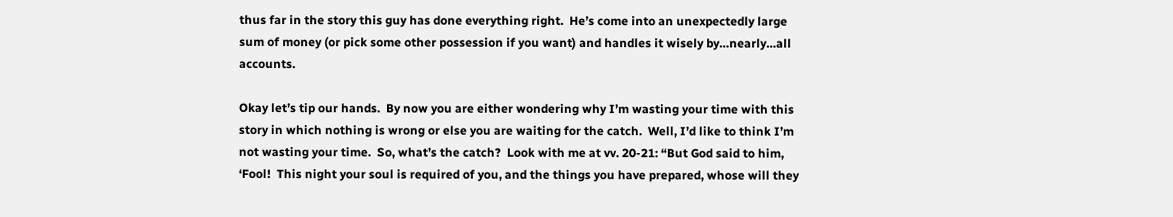thus far in the story this guy has done everything right.  He’s come into an unexpectedly large sum of money (or pick some other possession if you want) and handles it wisely by…nearly…all accounts.

Okay let’s tip our hands.  By now you are either wondering why I’m wasting your time with this story in which nothing is wrong or else you are waiting for the catch.  Well, I’d like to think I’m not wasting your time.  So, what’s the catch?  Look with me at vv. 20-21: “But God said to him, ‘Fool!  This night your soul is required of you, and the things you have prepared, whose will they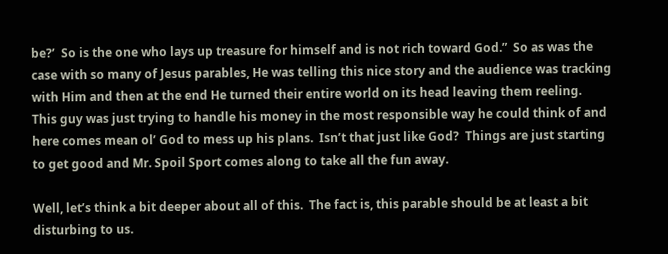be?’  So is the one who lays up treasure for himself and is not rich toward God.”  So as was the case with so many of Jesus parables, He was telling this nice story and the audience was tracking with Him and then at the end He turned their entire world on its head leaving them reeling.  This guy was just trying to handle his money in the most responsible way he could think of and here comes mean ol’ God to mess up his plans.  Isn’t that just like God?  Things are just starting to get good and Mr. Spoil Sport comes along to take all the fun away.

Well, let’s think a bit deeper about all of this.  The fact is, this parable should be at least a bit disturbing to us.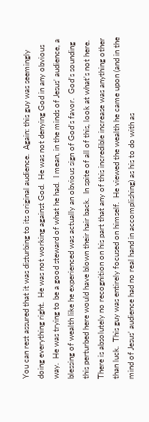You can rest assured that it was disturbing to its original audience.  Again: this guy was seemingly doing everything right.  He was not working against God.  He was not denying God in any obvious way.  He was trying to be a good steward of what he had.  I mean, in the minds of Jesus’ audience, a blessing of wealth like he experienced was actually an obvious sign of God’s favor.  God’s sounding this perturbed here would have blown their hair back.  In spite of all of this, look at what’s not here.  There is absolutely no recognition on his part that any of this incredible increase was anything other than luck.  This guy was entirely focused on himself.  He viewed the wealth he came upon (and in the mind of Jesus’ audience had no real hand in accomplishing) as his to do with as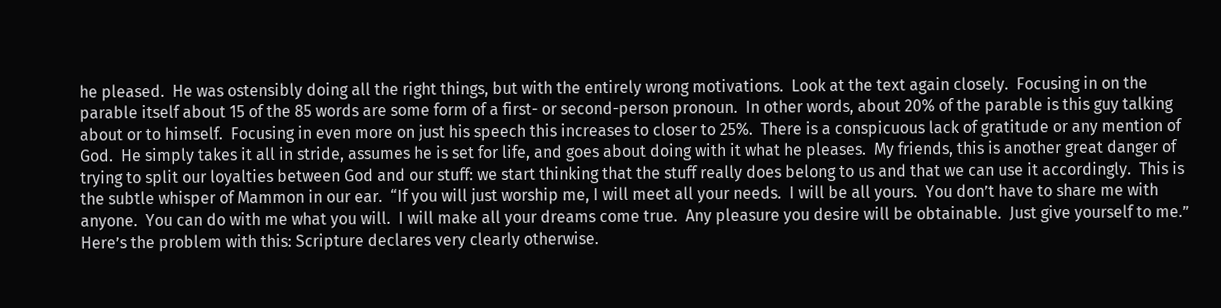he pleased.  He was ostensibly doing all the right things, but with the entirely wrong motivations.  Look at the text again closely.  Focusing in on the parable itself about 15 of the 85 words are some form of a first- or second-person pronoun.  In other words, about 20% of the parable is this guy talking about or to himself.  Focusing in even more on just his speech this increases to closer to 25%.  There is a conspicuous lack of gratitude or any mention of God.  He simply takes it all in stride, assumes he is set for life, and goes about doing with it what he pleases.  My friends, this is another great danger of trying to split our loyalties between God and our stuff: we start thinking that the stuff really does belong to us and that we can use it accordingly.  This is the subtle whisper of Mammon in our ear.  “If you will just worship me, I will meet all your needs.  I will be all yours.  You don’t have to share me with anyone.  You can do with me what you will.  I will make all your dreams come true.  Any pleasure you desire will be obtainable.  Just give yourself to me.”   Here’s the problem with this: Scripture declares very clearly otherwise.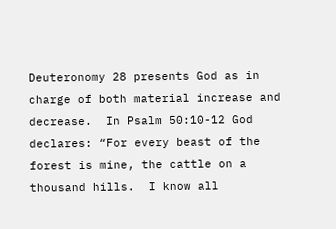Deuteronomy 28 presents God as in charge of both material increase and decrease.  In Psalm 50:10-12 God declares: “For every beast of the forest is mine, the cattle on a thousand hills.  I know all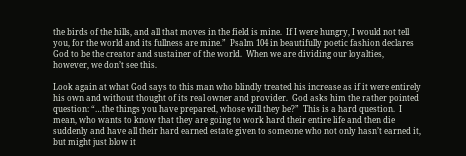the birds of the hills, and all that moves in the field is mine.  If I were hungry, I would not tell you, for the world and its fullness are mine.”  Psalm 104 in beautifully poetic fashion declares God to be the creator and sustainer of the world.  When we are dividing our loyalties, however, we don’t see this.

Look again at what God says to this man who blindly treated his increase as if it were entirely his own and without thought of its real owner and provider.  God asks him the rather pointed question: “…the things you have prepared, whose will they be?”  This is a hard question.  I mean, who wants to know that they are going to work hard their entire life and then die suddenly and have all their hard earned estate given to someone who not only hasn’t earned it, but might just blow it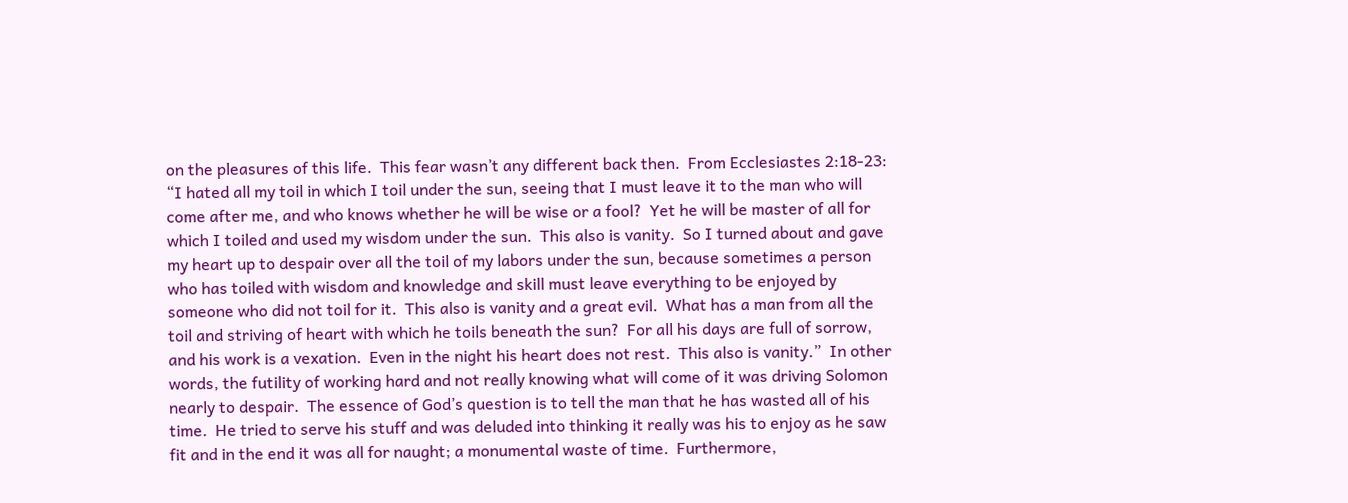on the pleasures of this life.  This fear wasn’t any different back then.  From Ecclesiastes 2:18-23: “I hated all my toil in which I toil under the sun, seeing that I must leave it to the man who will come after me, and who knows whether he will be wise or a fool?  Yet he will be master of all for which I toiled and used my wisdom under the sun.  This also is vanity.  So I turned about and gave my heart up to despair over all the toil of my labors under the sun, because sometimes a person who has toiled with wisdom and knowledge and skill must leave everything to be enjoyed by someone who did not toil for it.  This also is vanity and a great evil.  What has a man from all the toil and striving of heart with which he toils beneath the sun?  For all his days are full of sorrow, and his work is a vexation.  Even in the night his heart does not rest.  This also is vanity.”  In other words, the futility of working hard and not really knowing what will come of it was driving Solomon nearly to despair.  The essence of God’s question is to tell the man that he has wasted all of his time.  He tried to serve his stuff and was deluded into thinking it really was his to enjoy as he saw fit and in the end it was all for naught; a monumental waste of time.  Furthermore,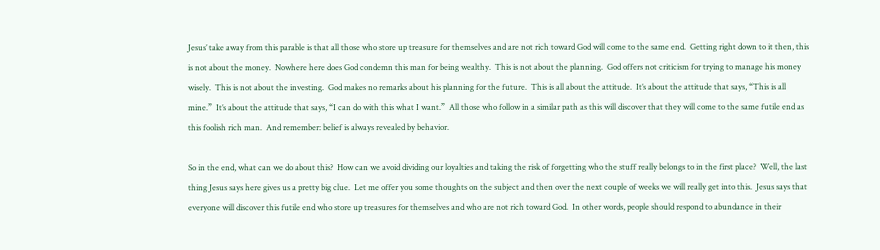Jesus’ take away from this parable is that all those who store up treasure for themselves and are not rich toward God will come to the same end.  Getting right down to it then, this is not about the money.  Nowhere here does God condemn this man for being wealthy.  This is not about the planning.  God offers not criticism for trying to manage his money wisely.  This is not about the investing.  God makes no remarks about his planning for the future.  This is all about the attitude.  It’s about the attitude that says, “This is all mine.”  It’s about the attitude that says, “I can do with this what I want.”  All those who follow in a similar path as this will discover that they will come to the same futile end as this foolish rich man.  And remember: belief is always revealed by behavior.

So in the end, what can we do about this?  How can we avoid dividing our loyalties and taking the risk of forgetting who the stuff really belongs to in the first place?  Well, the last thing Jesus says here gives us a pretty big clue.  Let me offer you some thoughts on the subject and then over the next couple of weeks we will really get into this.  Jesus says that everyone will discover this futile end who store up treasures for themselves and who are not rich toward God.  In other words, people should respond to abundance in their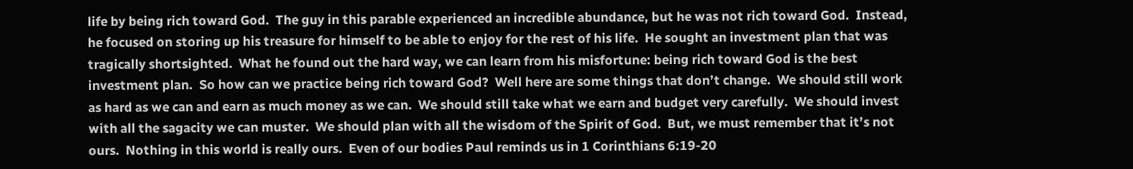life by being rich toward God.  The guy in this parable experienced an incredible abundance, but he was not rich toward God.  Instead, he focused on storing up his treasure for himself to be able to enjoy for the rest of his life.  He sought an investment plan that was tragically shortsighted.  What he found out the hard way, we can learn from his misfortune: being rich toward God is the best investment plan.  So how can we practice being rich toward God?  Well here are some things that don’t change.  We should still work as hard as we can and earn as much money as we can.  We should still take what we earn and budget very carefully.  We should invest with all the sagacity we can muster.  We should plan with all the wisdom of the Spirit of God.  But, we must remember that it’s not ours.  Nothing in this world is really ours.  Even of our bodies Paul reminds us in 1 Corinthians 6:19-20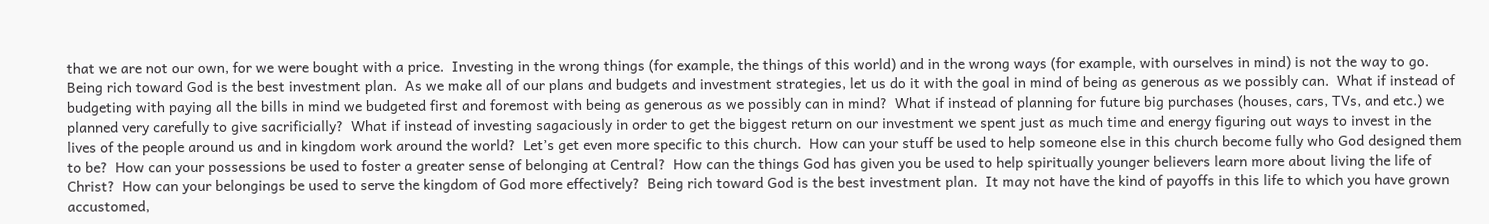that we are not our own, for we were bought with a price.  Investing in the wrong things (for example, the things of this world) and in the wrong ways (for example, with ourselves in mind) is not the way to go.  Being rich toward God is the best investment plan.  As we make all of our plans and budgets and investment strategies, let us do it with the goal in mind of being as generous as we possibly can.  What if instead of budgeting with paying all the bills in mind we budgeted first and foremost with being as generous as we possibly can in mind?  What if instead of planning for future big purchases (houses, cars, TVs, and etc.) we planned very carefully to give sacrificially?  What if instead of investing sagaciously in order to get the biggest return on our investment we spent just as much time and energy figuring out ways to invest in the lives of the people around us and in kingdom work around the world?  Let’s get even more specific to this church.  How can your stuff be used to help someone else in this church become fully who God designed them to be?  How can your possessions be used to foster a greater sense of belonging at Central?  How can the things God has given you be used to help spiritually younger believers learn more about living the life of Christ?  How can your belongings be used to serve the kingdom of God more effectively?  Being rich toward God is the best investment plan.  It may not have the kind of payoffs in this life to which you have grown accustomed,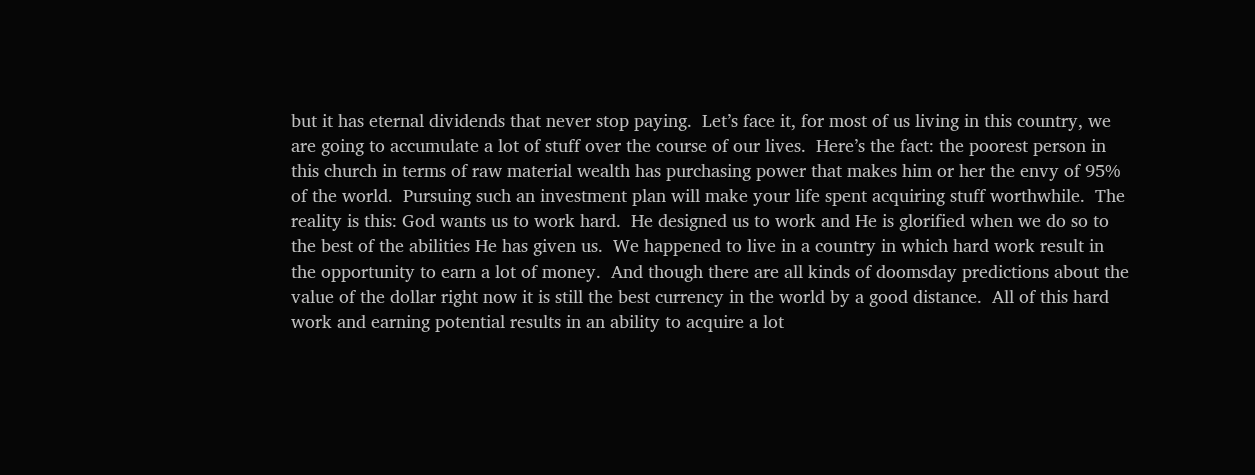but it has eternal dividends that never stop paying.  Let’s face it, for most of us living in this country, we are going to accumulate a lot of stuff over the course of our lives.  Here’s the fact: the poorest person in this church in terms of raw material wealth has purchasing power that makes him or her the envy of 95% of the world.  Pursuing such an investment plan will make your life spent acquiring stuff worthwhile.  The reality is this: God wants us to work hard.  He designed us to work and He is glorified when we do so to the best of the abilities He has given us.  We happened to live in a country in which hard work result in the opportunity to earn a lot of money.  And though there are all kinds of doomsday predictions about the value of the dollar right now it is still the best currency in the world by a good distance.  All of this hard work and earning potential results in an ability to acquire a lot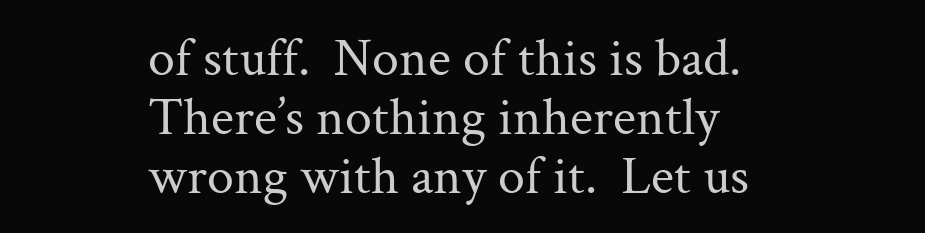of stuff.  None of this is bad.  There’s nothing inherently wrong with any of it.  Let us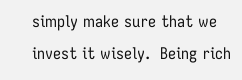simply make sure that we invest it wisely.  Being rich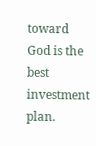toward God is the best investment plan.